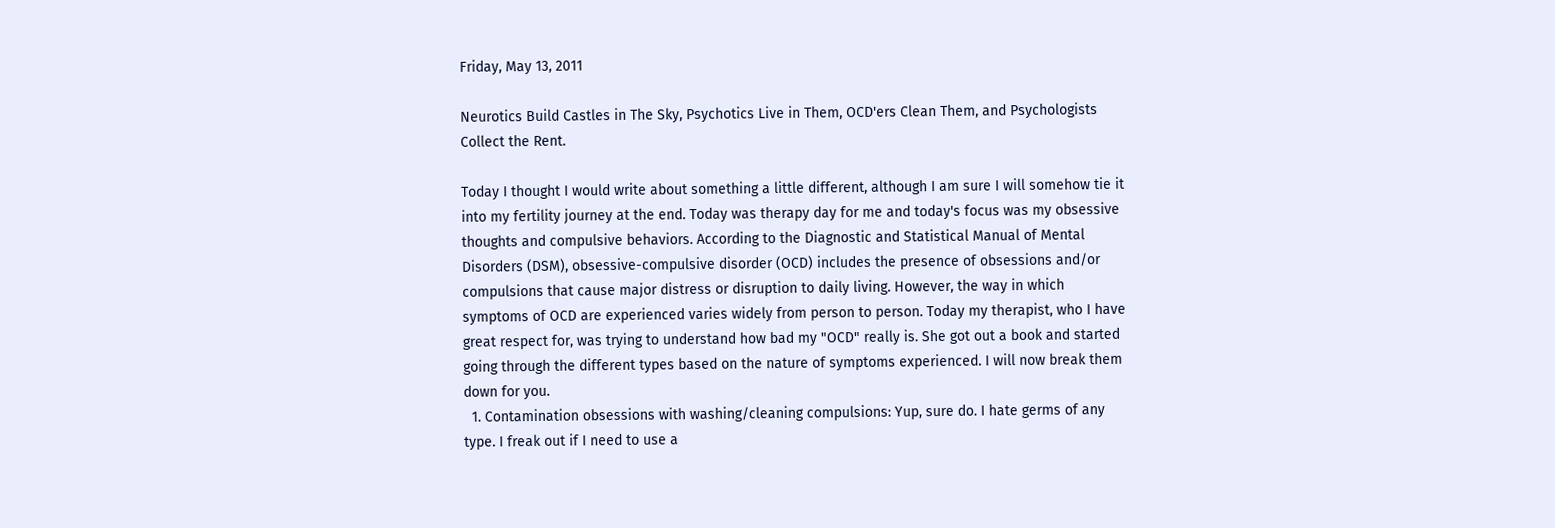Friday, May 13, 2011

Neurotics Build Castles in The Sky, Psychotics Live in Them, OCD'ers Clean Them, and Psychologists Collect the Rent.

Today I thought I would write about something a little different, although I am sure I will somehow tie it into my fertility journey at the end. Today was therapy day for me and today's focus was my obsessive thoughts and compulsive behaviors. According to the Diagnostic and Statistical Manual of Mental Disorders (DSM), obsessive-compulsive disorder (OCD) includes the presence of obsessions and/or compulsions that cause major distress or disruption to daily living. However, the way in which symptoms of OCD are experienced varies widely from person to person. Today my therapist, who I have great respect for, was trying to understand how bad my "OCD" really is. She got out a book and started going through the different types based on the nature of symptoms experienced. I will now break them down for you.
  1. Contamination obsessions with washing/cleaning compulsions: Yup, sure do. I hate germs of any type. I freak out if I need to use a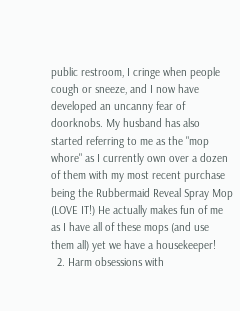public restroom, I cringe when people cough or sneeze, and I now have developed an uncanny fear of doorknobs. My husband has also started referring to me as the "mop whore" as I currently own over a dozen of them with my most recent purchase being the Rubbermaid Reveal Spray Mop (LOVE IT!) He actually makes fun of me as I have all of these mops (and use them all) yet we have a housekeeper!
  2. Harm obsessions with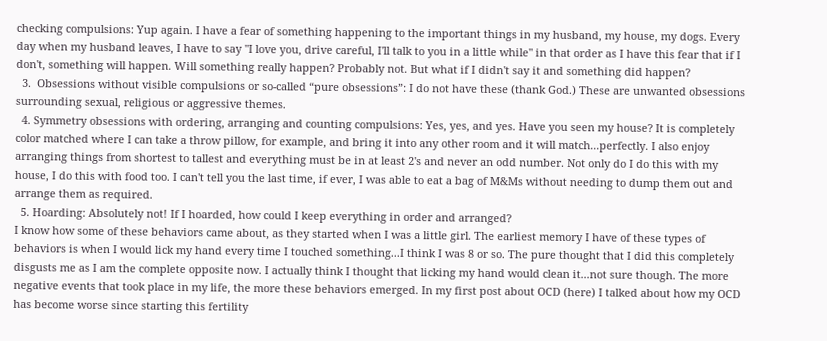checking compulsions: Yup again. I have a fear of something happening to the important things in my husband, my house, my dogs. Every day when my husband leaves, I have to say "I love you, drive careful, I'll talk to you in a little while" in that order as I have this fear that if I don't, something will happen. Will something really happen? Probably not. But what if I didn't say it and something did happen?
  3.  Obsessions without visible compulsions or so-called “pure obsessions”: I do not have these (thank God.) These are unwanted obsessions surrounding sexual, religious or aggressive themes.
  4. Symmetry obsessions with ordering, arranging and counting compulsions: Yes, yes, and yes. Have you seen my house? It is completely color matched where I can take a throw pillow, for example, and bring it into any other room and it will match...perfectly. I also enjoy arranging things from shortest to tallest and everything must be in at least 2's and never an odd number. Not only do I do this with my house, I do this with food too. I can't tell you the last time, if ever, I was able to eat a bag of M&Ms without needing to dump them out and arrange them as required.
  5. Hoarding: Absolutely not! If I hoarded, how could I keep everything in order and arranged?
I know how some of these behaviors came about, as they started when I was a little girl. The earliest memory I have of these types of behaviors is when I would lick my hand every time I touched something...I think I was 8 or so. The pure thought that I did this completely disgusts me as I am the complete opposite now. I actually think I thought that licking my hand would clean it...not sure though. The more negative events that took place in my life, the more these behaviors emerged. In my first post about OCD (here) I talked about how my OCD has become worse since starting this fertility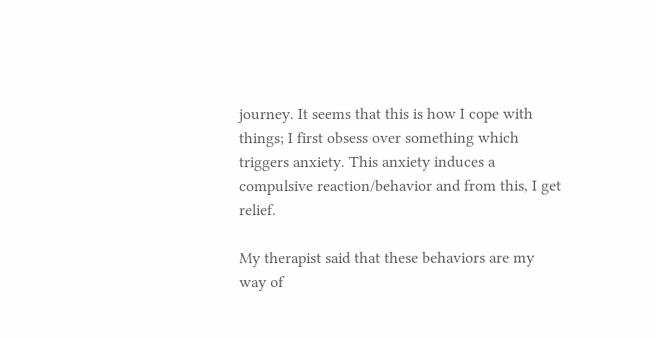journey. It seems that this is how I cope with things; I first obsess over something which triggers anxiety. This anxiety induces a compulsive reaction/behavior and from this, I get relief.

My therapist said that these behaviors are my way of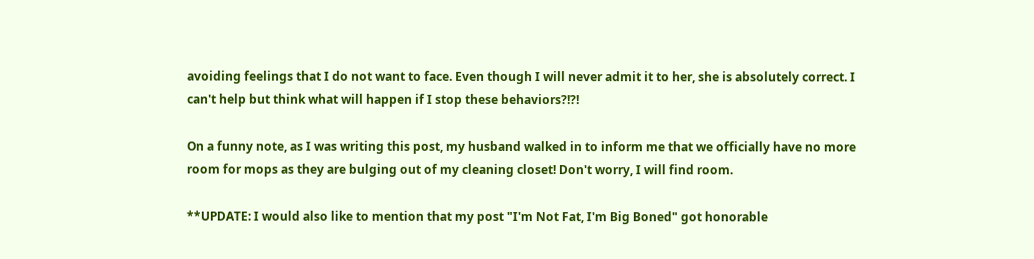avoiding feelings that I do not want to face. Even though I will never admit it to her, she is absolutely correct. I can't help but think what will happen if I stop these behaviors?!?!

On a funny note, as I was writing this post, my husband walked in to inform me that we officially have no more room for mops as they are bulging out of my cleaning closet! Don't worry, I will find room.

**UPDATE: I would also like to mention that my post "I'm Not Fat, I'm Big Boned" got honorable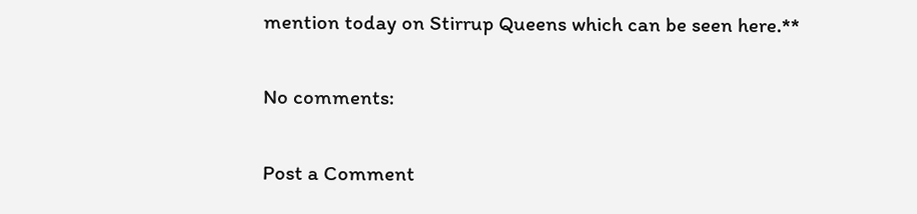mention today on Stirrup Queens which can be seen here.**

No comments:

Post a Comment